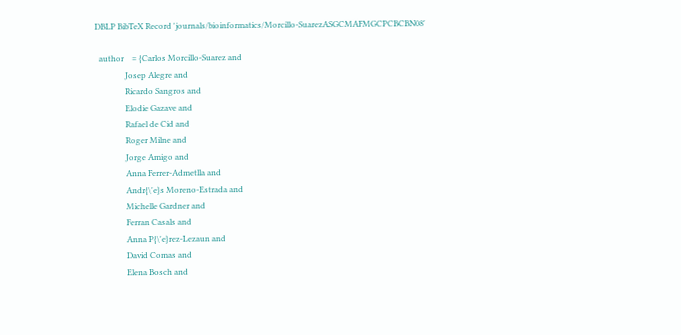DBLP BibTeX Record 'journals/bioinformatics/Morcillo-SuarezASGCMAFMGCPCBCBN08'

  author    = {Carlos Morcillo-Suarez and
               Josep Alegre and
               Ricardo Sangros and
               Elodie Gazave and
               Rafael de Cid and
               Roger Milne and
               Jorge Amigo and
               Anna Ferrer-Admetlla and
               Andr{\'e}s Moreno-Estrada and
               Michelle Gardner and
               Ferran Casals and
               Anna P{\'e}rez-Lezaun and
               David Comas and
               Elena Bosch and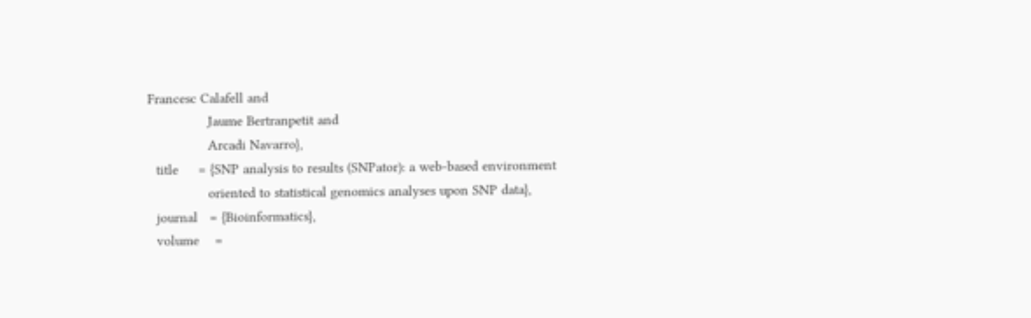Francesc Calafell and
               Jaume Bertranpetit and
               Arcadi Navarro},
  title     = {SNP analysis to results (SNPator): a web-based environment
               oriented to statistical genomics analyses upon SNP data},
  journal   = {Bioinformatics},
  volume    =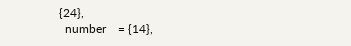{24},
  number    = {14},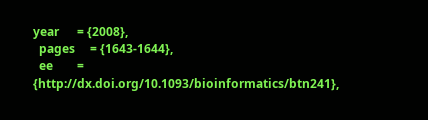year      = {2008},
  pages     = {1643-1644},
  ee        = {http://dx.doi.org/10.1093/bioinformatics/btn241},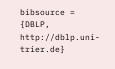bibsource = {DBLP, http://dblp.uni-trier.de}